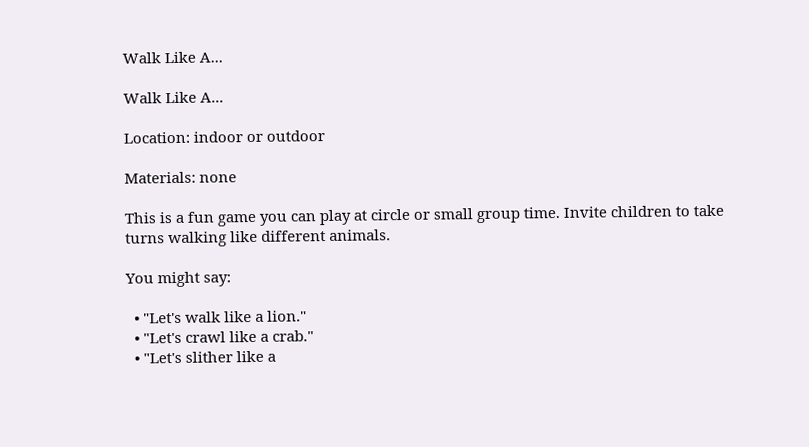Walk Like A...

Walk Like A...

Location: indoor or outdoor

Materials: none

This is a fun game you can play at circle or small group time. Invite children to take turns walking like different animals.

You might say:

  • "Let's walk like a lion."
  • "Let's crawl like a crab."
  • "Let's slither like a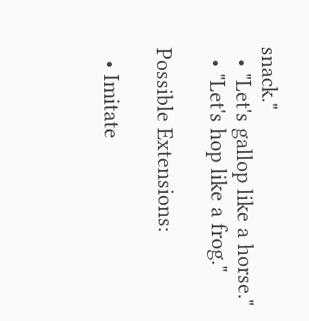snack."
  • "Let's gallop like a horse."
  • "Let's hop like a frog."

Possible Extensions:

  • Imitate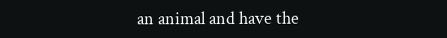an animal and have the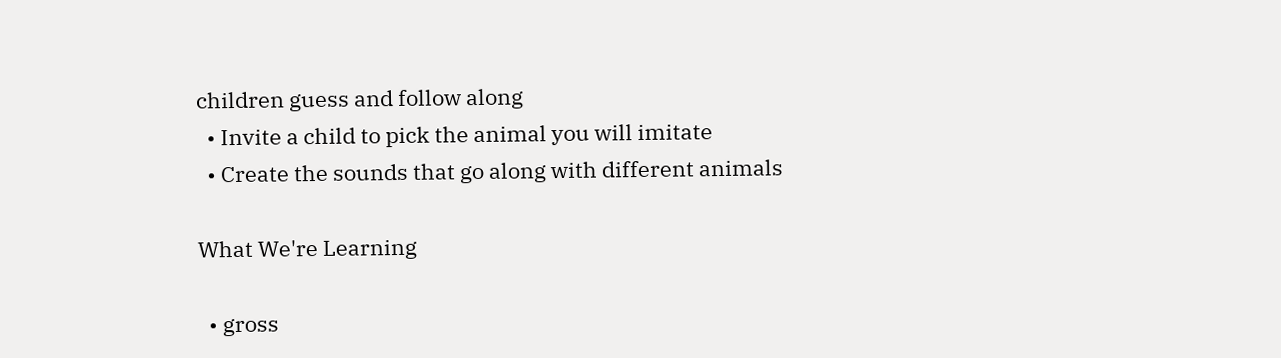children guess and follow along
  • Invite a child to pick the animal you will imitate
  • Create the sounds that go along with different animals

What We're Learning

  • gross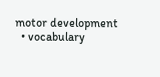motor development
  • vocabulary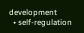development
  • self-regulation